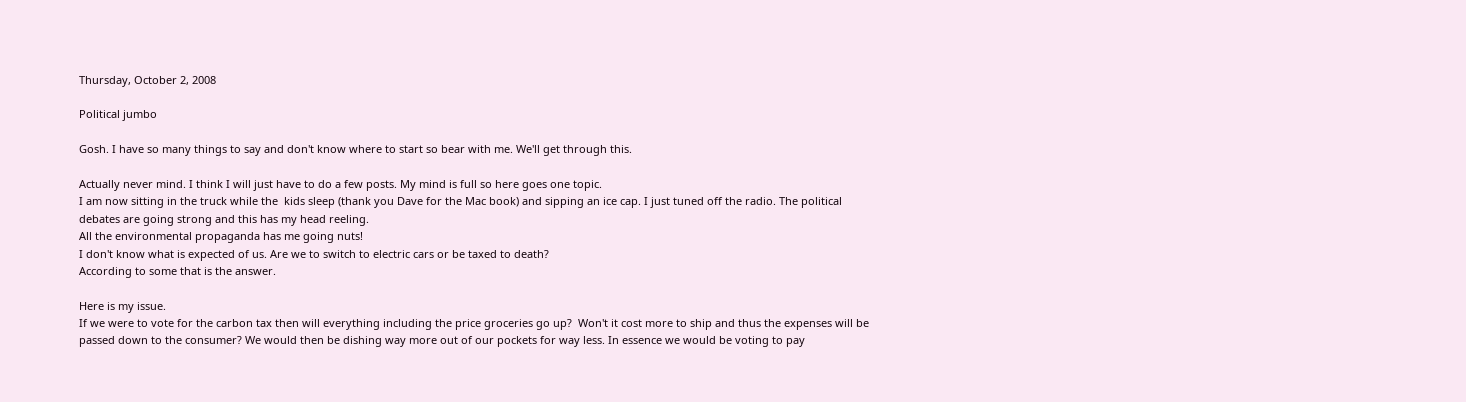Thursday, October 2, 2008

Political jumbo

Gosh. I have so many things to say and don't know where to start so bear with me. We'll get through this.

Actually never mind. I think I will just have to do a few posts. My mind is full so here goes one topic.
I am now sitting in the truck while the  kids sleep (thank you Dave for the Mac book) and sipping an ice cap. I just tuned off the radio. The political debates are going strong and this has my head reeling.
All the environmental propaganda has me going nuts!
I don't know what is expected of us. Are we to switch to electric cars or be taxed to death?
According to some that is the answer.

Here is my issue.
If we were to vote for the carbon tax then will everything including the price groceries go up?  Won't it cost more to ship and thus the expenses will be passed down to the consumer? We would then be dishing way more out of our pockets for way less. In essence we would be voting to pay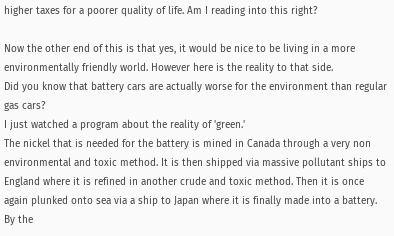higher taxes for a poorer quality of life. Am I reading into this right?

Now the other end of this is that yes, it would be nice to be living in a more environmentally friendly world. However here is the reality to that side.
Did you know that battery cars are actually worse for the environment than regular gas cars?
I just watched a program about the reality of 'green.'
The nickel that is needed for the battery is mined in Canada through a very non environmental and toxic method. It is then shipped via massive pollutant ships to England where it is refined in another crude and toxic method. Then it is once again plunked onto sea via a ship to Japan where it is finally made into a battery. By the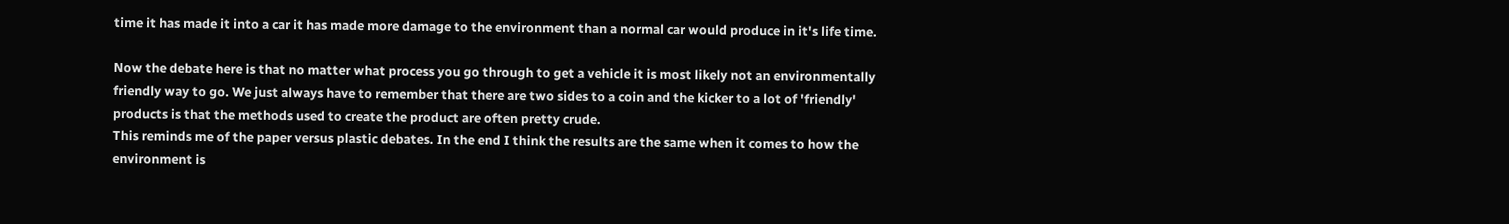time it has made it into a car it has made more damage to the environment than a normal car would produce in it's life time.

Now the debate here is that no matter what process you go through to get a vehicle it is most likely not an environmentally friendly way to go. We just always have to remember that there are two sides to a coin and the kicker to a lot of 'friendly' products is that the methods used to create the product are often pretty crude.
This reminds me of the paper versus plastic debates. In the end I think the results are the same when it comes to how the environment is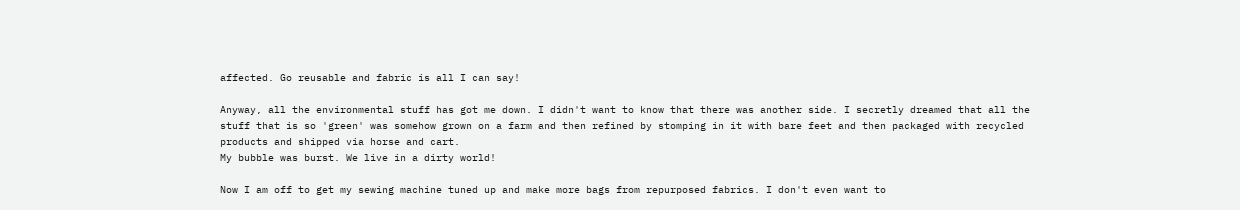affected. Go reusable and fabric is all I can say!

Anyway, all the environmental stuff has got me down. I didn't want to know that there was another side. I secretly dreamed that all the stuff that is so 'green' was somehow grown on a farm and then refined by stomping in it with bare feet and then packaged with recycled products and shipped via horse and cart.
My bubble was burst. We live in a dirty world!

Now I am off to get my sewing machine tuned up and make more bags from repurposed fabrics. I don't even want to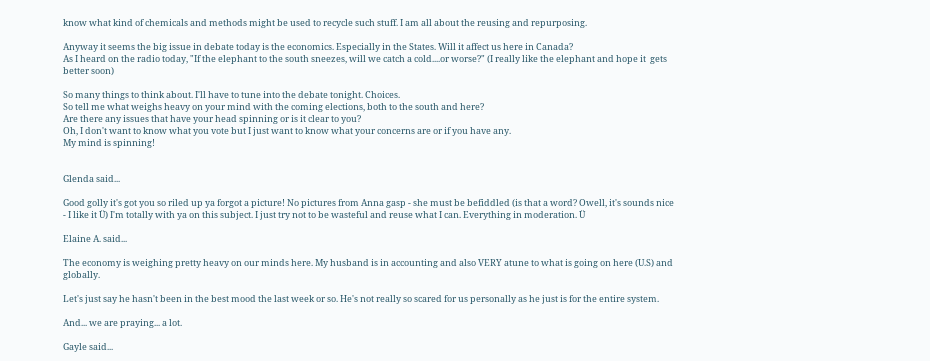know what kind of chemicals and methods might be used to recycle such stuff. I am all about the reusing and repurposing.

Anyway it seems the big issue in debate today is the economics. Especially in the States. Will it affect us here in Canada?
As I heard on the radio today, "If the elephant to the south sneezes, will we catch a cold....or worse?" (I really like the elephant and hope it  gets better soon)

So many things to think about. I'll have to tune into the debate tonight. Choices.
So tell me what weighs heavy on your mind with the coming elections, both to the south and here?
Are there any issues that have your head spinning or is it clear to you?
Oh, I don't want to know what you vote but I just want to know what your concerns are or if you have any.
My mind is spinning!


Glenda said...

Good golly it's got you so riled up ya forgot a picture! No pictures from Anna gasp - she must be befiddled (is that a word? Owell, it's sounds nice - I like it Ü) I'm totally with ya on this subject. I just try not to be wasteful and reuse what I can. Everything in moderation. Ü

Elaine A. said...

The economy is weighing pretty heavy on our minds here. My husband is in accounting and also VERY atune to what is going on here (U.S) and globally.

Let's just say he hasn't been in the best mood the last week or so. He's not really so scared for us personally as he just is for the entire system.

And... we are praying... a lot.

Gayle said...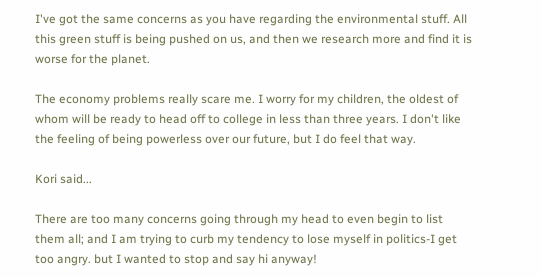I've got the same concerns as you have regarding the environmental stuff. All this green stuff is being pushed on us, and then we research more and find it is worse for the planet.

The economy problems really scare me. I worry for my children, the oldest of whom will be ready to head off to college in less than three years. I don't like the feeling of being powerless over our future, but I do feel that way.

Kori said...

There are too many concerns going through my head to even begin to list them all; and I am trying to curb my tendency to lose myself in politics-I get too angry. but I wanted to stop and say hi anyway!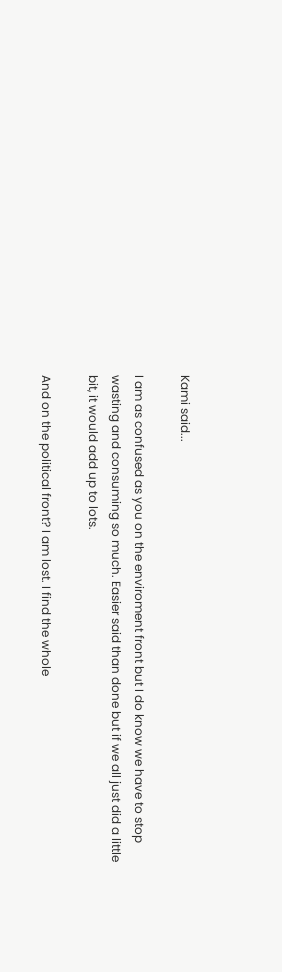Kami said...

I am as confused as you on the enviroment front but I do know we have to stop wasting and consuming so much. Easier said than done but if we all just did a little bit, it would add up to lots.

And on the political front? I am lost. I find the whole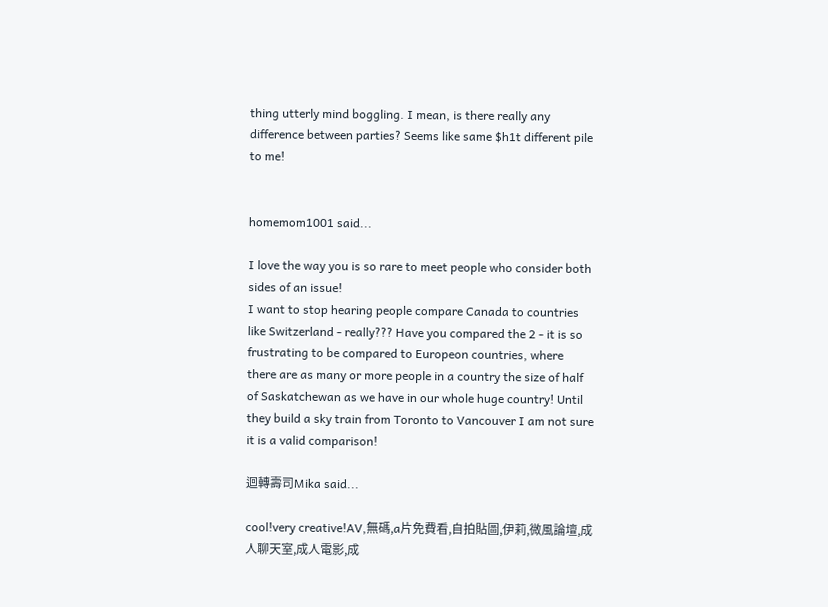thing utterly mind boggling. I mean, is there really any difference between parties? Seems like same $h1t different pile to me!


homemom1001 said...

I love the way you is so rare to meet people who consider both sides of an issue!
I want to stop hearing people compare Canada to countries like Switzerland - really??? Have you compared the 2 - it is so frustrating to be compared to Europeon countries, where there are as many or more people in a country the size of half of Saskatchewan as we have in our whole huge country! Until they build a sky train from Toronto to Vancouver I am not sure it is a valid comparison!

迴轉壽司Mika said...

cool!very creative!AV,無碼,a片免費看,自拍貼圖,伊莉,微風論壇,成人聊天室,成人電影,成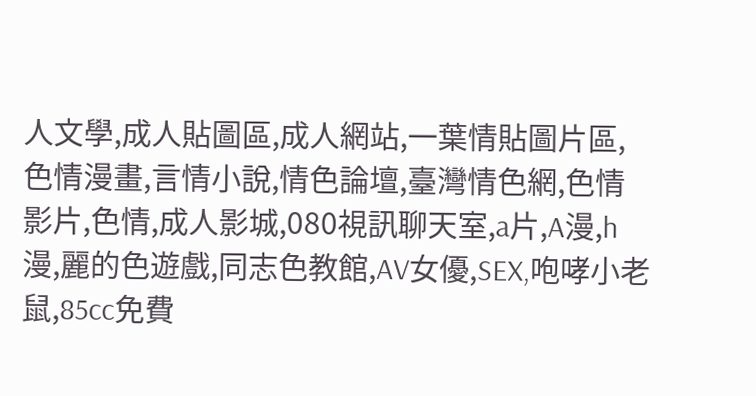人文學,成人貼圖區,成人網站,一葉情貼圖片區,色情漫畫,言情小說,情色論壇,臺灣情色網,色情影片,色情,成人影城,080視訊聊天室,a片,A漫,h漫,麗的色遊戲,同志色教館,AV女優,SEX,咆哮小老鼠,85cc免費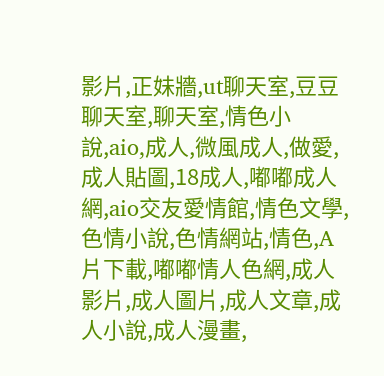影片,正妹牆,ut聊天室,豆豆聊天室,聊天室,情色小說,aio,成人,微風成人,做愛,成人貼圖,18成人,嘟嘟成人網,aio交友愛情館,情色文學,色情小說,色情網站,情色,A片下載,嘟嘟情人色網,成人影片,成人圖片,成人文章,成人小說,成人漫畫,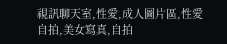視訊聊天室,性愛,成人圖片區,性愛自拍,美女寫真,自拍